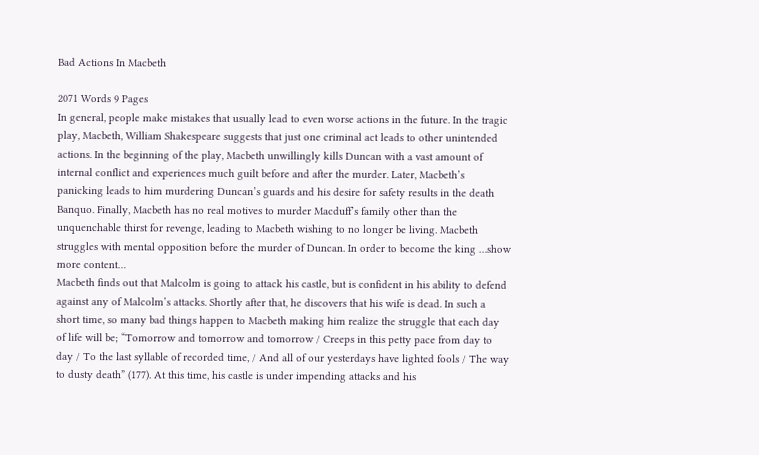Bad Actions In Macbeth

2071 Words 9 Pages
In general, people make mistakes that usually lead to even worse actions in the future. In the tragic play, Macbeth, William Shakespeare suggests that just one criminal act leads to other unintended actions. In the beginning of the play, Macbeth unwillingly kills Duncan with a vast amount of internal conflict and experiences much guilt before and after the murder. Later, Macbeth’s panicking leads to him murdering Duncan’s guards and his desire for safety results in the death Banquo. Finally, Macbeth has no real motives to murder Macduff’s family other than the unquenchable thirst for revenge, leading to Macbeth wishing to no longer be living. Macbeth struggles with mental opposition before the murder of Duncan. In order to become the king …show more content…
Macbeth finds out that Malcolm is going to attack his castle, but is confident in his ability to defend against any of Malcolm’s attacks. Shortly after that, he discovers that his wife is dead. In such a short time, so many bad things happen to Macbeth making him realize the struggle that each day of life will be; “Tomorrow and tomorrow and tomorrow / Creeps in this petty pace from day to day / To the last syllable of recorded time, / And all of our yesterdays have lighted fools / The way to dusty death” (177). At this time, his castle is under impending attacks and his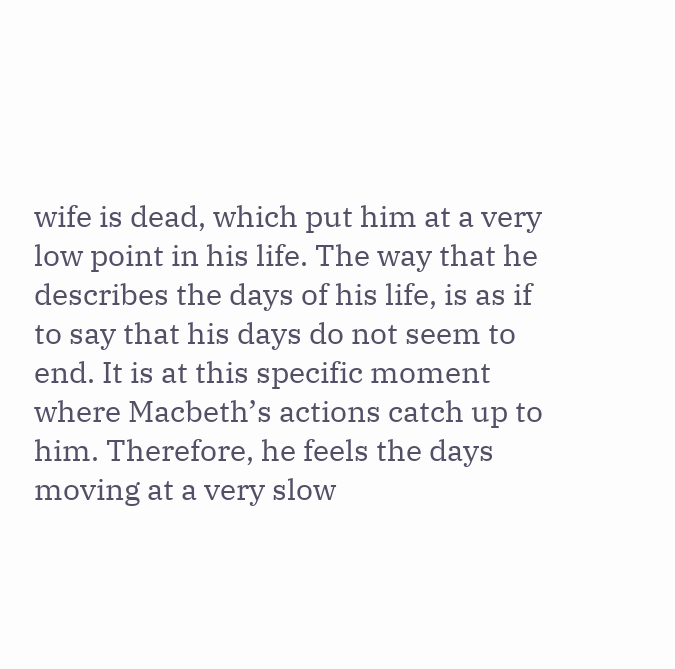wife is dead, which put him at a very low point in his life. The way that he describes the days of his life, is as if to say that his days do not seem to end. It is at this specific moment where Macbeth’s actions catch up to him. Therefore, he feels the days moving at a very slow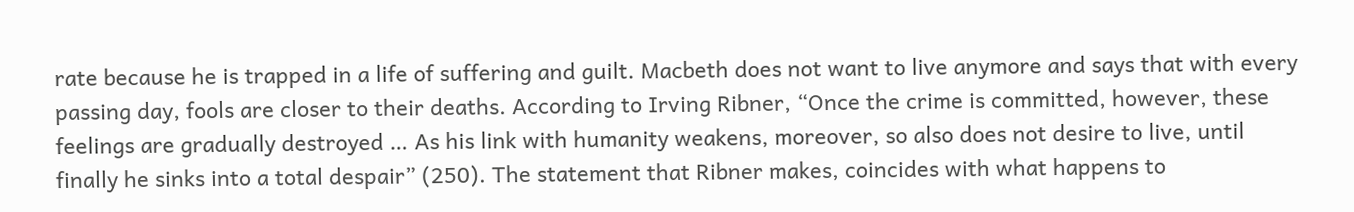rate because he is trapped in a life of suffering and guilt. Macbeth does not want to live anymore and says that with every passing day, fools are closer to their deaths. According to Irving Ribner, “Once the crime is committed, however, these feelings are gradually destroyed … As his link with humanity weakens, moreover, so also does not desire to live, until finally he sinks into a total despair” (250). The statement that Ribner makes, coincides with what happens to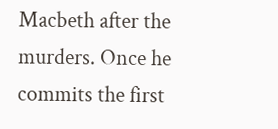Macbeth after the murders. Once he commits the first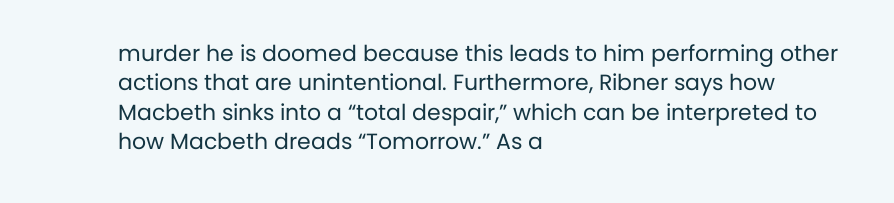murder he is doomed because this leads to him performing other actions that are unintentional. Furthermore, Ribner says how Macbeth sinks into a “total despair,” which can be interpreted to how Macbeth dreads “Tomorrow.” As a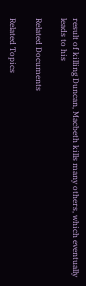result of killing Duncan, Macbeth kills many others, which eventually leads to his

Related Documents

Related Topics